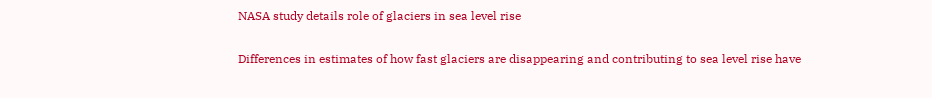NASA study details role of glaciers in sea level rise

Differences in estimates of how fast glaciers are disappearing and contributing to sea level rise have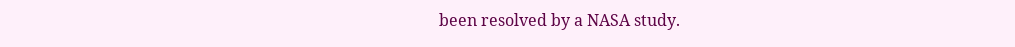been resolved by a NASA study.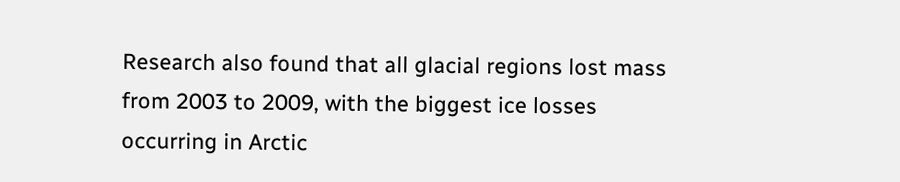Research also found that all glacial regions lost mass from 2003 to 2009, with the biggest ice losses occurring in Arctic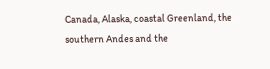Canada, Alaska, coastal Greenland, the southern Andes and the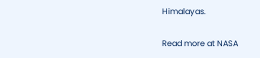Himalayas.

Read more at NASA